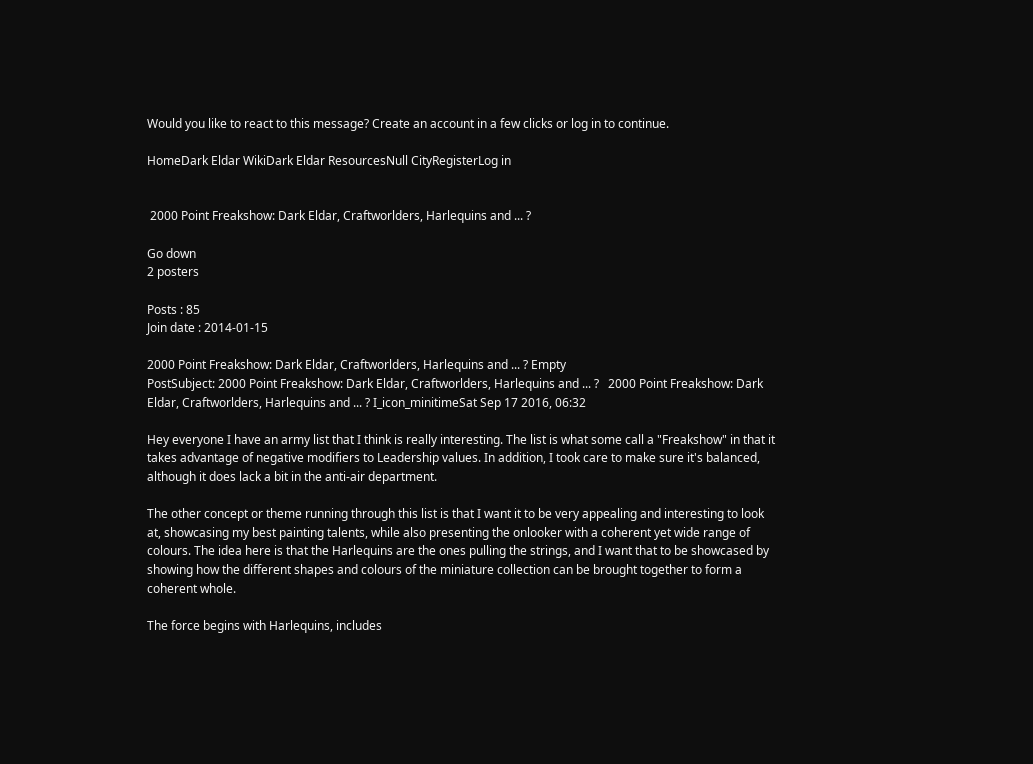Would you like to react to this message? Create an account in a few clicks or log in to continue.

HomeDark Eldar WikiDark Eldar ResourcesNull CityRegisterLog in


 2000 Point Freakshow: Dark Eldar, Craftworlders, Harlequins and ... ?

Go down
2 posters

Posts : 85
Join date : 2014-01-15

2000 Point Freakshow: Dark Eldar, Craftworlders, Harlequins and ... ? Empty
PostSubject: 2000 Point Freakshow: Dark Eldar, Craftworlders, Harlequins and ... ?   2000 Point Freakshow: Dark Eldar, Craftworlders, Harlequins and ... ? I_icon_minitimeSat Sep 17 2016, 06:32

Hey everyone I have an army list that I think is really interesting. The list is what some call a "Freakshow" in that it takes advantage of negative modifiers to Leadership values. In addition, I took care to make sure it's balanced, although it does lack a bit in the anti-air department.

The other concept or theme running through this list is that I want it to be very appealing and interesting to look at, showcasing my best painting talents, while also presenting the onlooker with a coherent yet wide range of colours. The idea here is that the Harlequins are the ones pulling the strings, and I want that to be showcased by showing how the different shapes and colours of the miniature collection can be brought together to form a coherent whole.

The force begins with Harlequins, includes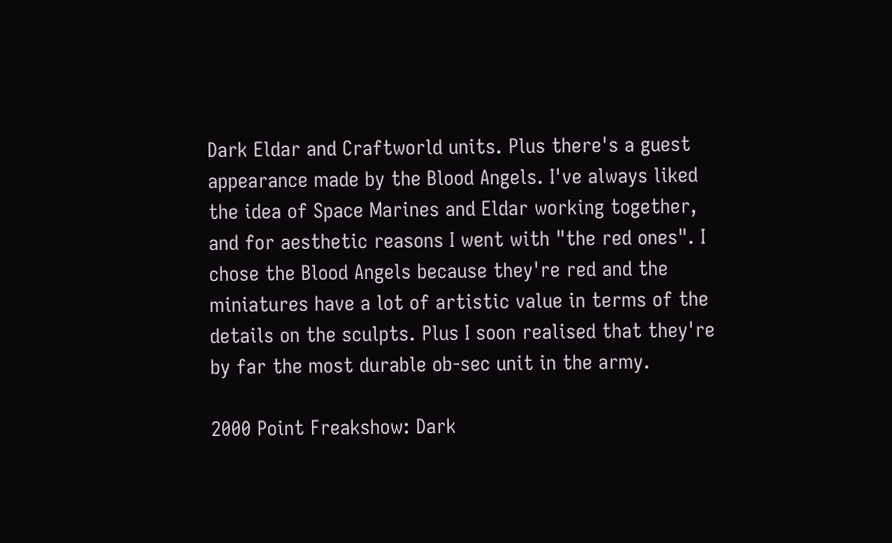Dark Eldar and Craftworld units. Plus there's a guest appearance made by the Blood Angels. I've always liked the idea of Space Marines and Eldar working together, and for aesthetic reasons I went with "the red ones". I chose the Blood Angels because they're red and the miniatures have a lot of artistic value in terms of the details on the sculpts. Plus I soon realised that they're by far the most durable ob-sec unit in the army.

2000 Point Freakshow: Dark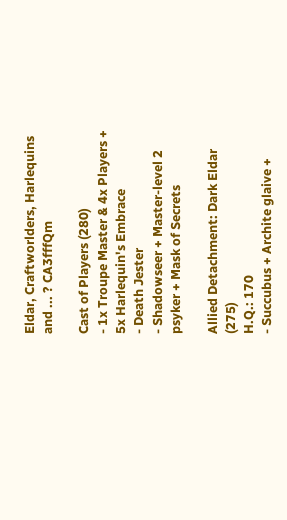Eldar, Craftworlders, Harlequins and ... ? CA3fffQm

Cast of Players (280)
- 1x Troupe Master & 4x Players + 5x Harlequin's Embrace
- Death Jester
- Shadowseer + Master-level 2 psyker + Mask of Secrets

Allied Detachment: Dark Eldar (275)
H.Q.: 170
- Succubus + Archite glaive +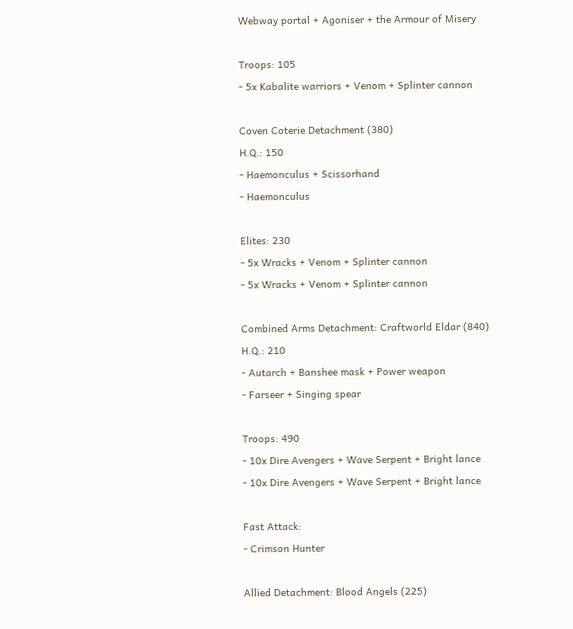Webway portal + Agoniser + the Armour of Misery

Troops: 105
- 5x Kabalite warriors + Venom + Splinter cannon

Coven Coterie Detachment (380)
H.Q.: 150
- Haemonculus + Scissorhand
- Haemonculus

Elites: 230
- 5x Wracks + Venom + Splinter cannon
- 5x Wracks + Venom + Splinter cannon

Combined Arms Detachment: Craftworld Eldar (840)
H.Q.: 210
- Autarch + Banshee mask + Power weapon
- Farseer + Singing spear

Troops: 490
- 10x Dire Avengers + Wave Serpent + Bright lance
- 10x Dire Avengers + Wave Serpent + Bright lance

Fast Attack:
- Crimson Hunter

Allied Detachment: Blood Angels (225)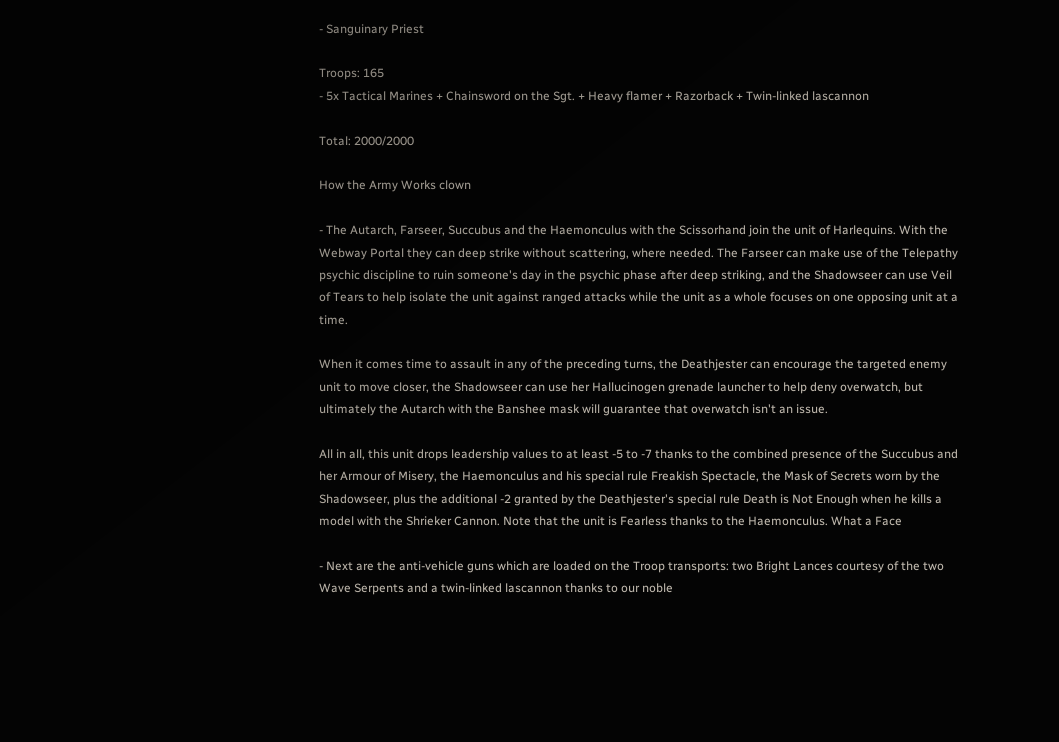- Sanguinary Priest

Troops: 165
- 5x Tactical Marines + Chainsword on the Sgt. + Heavy flamer + Razorback + Twin-linked lascannon

Total: 2000/2000

How the Army Works clown

- The Autarch, Farseer, Succubus and the Haemonculus with the Scissorhand join the unit of Harlequins. With the Webway Portal they can deep strike without scattering, where needed. The Farseer can make use of the Telepathy psychic discipline to ruin someone's day in the psychic phase after deep striking, and the Shadowseer can use Veil of Tears to help isolate the unit against ranged attacks while the unit as a whole focuses on one opposing unit at a time.

When it comes time to assault in any of the preceding turns, the Deathjester can encourage the targeted enemy unit to move closer, the Shadowseer can use her Hallucinogen grenade launcher to help deny overwatch, but ultimately the Autarch with the Banshee mask will guarantee that overwatch isn't an issue.

All in all, this unit drops leadership values to at least -5 to -7 thanks to the combined presence of the Succubus and her Armour of Misery, the Haemonculus and his special rule Freakish Spectacle, the Mask of Secrets worn by the Shadowseer, plus the additional -2 granted by the Deathjester's special rule Death is Not Enough when he kills a model with the Shrieker Cannon. Note that the unit is Fearless thanks to the Haemonculus. What a Face

- Next are the anti-vehicle guns which are loaded on the Troop transports: two Bright Lances courtesy of the two Wave Serpents and a twin-linked lascannon thanks to our noble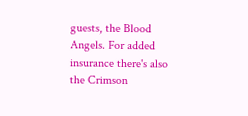guests, the Blood Angels. For added insurance there's also the Crimson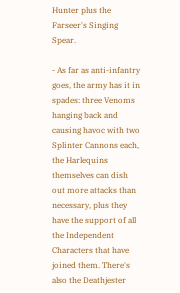Hunter plus the Farseer's Singing Spear.

- As far as anti-infantry goes, the army has it in spades: three Venoms hanging back and causing havoc with two Splinter Cannons each, the Harlequins themselves can dish out more attacks than necessary, plus they have the support of all the Independent Characters that have joined them. There's also the Deathjester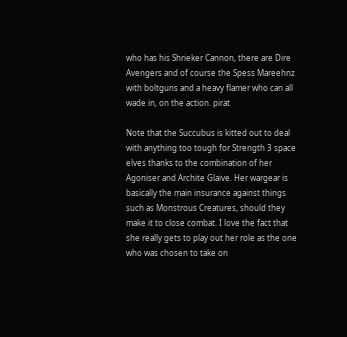who has his Shrieker Cannon, there are Dire Avengers and of course the Spess Mareehnz with boltguns and a heavy flamer who can all wade in, on the action. pirat

Note that the Succubus is kitted out to deal with anything too tough for Strength 3 space elves thanks to the combination of her Agoniser and Archite Glaive. Her wargear is basically the main insurance against things such as Monstrous Creatures, should they make it to close combat. I love the fact that she really gets to play out her role as the one who was chosen to take on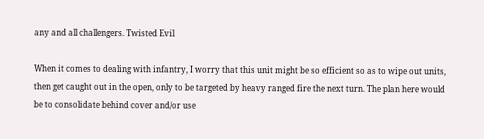any and all challengers. Twisted Evil

When it comes to dealing with infantry, I worry that this unit might be so efficient so as to wipe out units, then get caught out in the open, only to be targeted by heavy ranged fire the next turn. The plan here would be to consolidate behind cover and/or use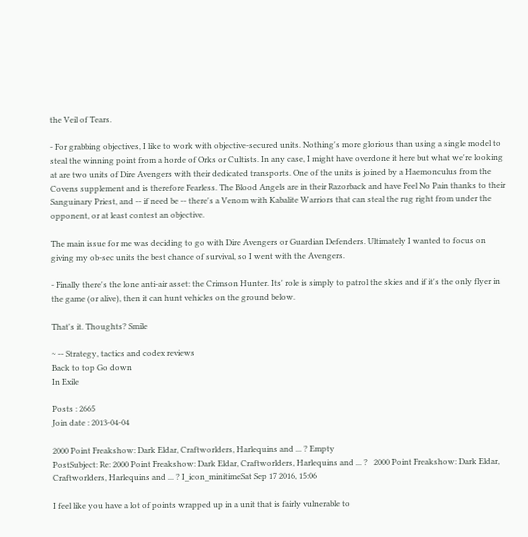the Veil of Tears.

- For grabbing objectives, I like to work with objective-secured units. Nothing's more glorious than using a single model to steal the winning point from a horde of Orks or Cultists. In any case, I might have overdone it here but what we're looking at are two units of Dire Avengers with their dedicated transports. One of the units is joined by a Haemonculus from the Covens supplement and is therefore Fearless. The Blood Angels are in their Razorback and have Feel No Pain thanks to their Sanguinary Priest, and -- if need be -- there's a Venom with Kabalite Warriors that can steal the rug right from under the opponent, or at least contest an objective.

The main issue for me was deciding to go with Dire Avengers or Guardian Defenders. Ultimately I wanted to focus on giving my ob-sec units the best chance of survival, so I went with the Avengers.

- Finally there's the lone anti-air asset: the Crimson Hunter. Its' role is simply to patrol the skies and if it's the only flyer in the game (or alive), then it can hunt vehicles on the ground below.

That's it. Thoughts? Smile

~ -- Strategy, tactics and codex reviews
Back to top Go down
In Exile

Posts : 2665
Join date : 2013-04-04

2000 Point Freakshow: Dark Eldar, Craftworlders, Harlequins and ... ? Empty
PostSubject: Re: 2000 Point Freakshow: Dark Eldar, Craftworlders, Harlequins and ... ?   2000 Point Freakshow: Dark Eldar, Craftworlders, Harlequins and ... ? I_icon_minitimeSat Sep 17 2016, 15:06

I feel like you have a lot of points wrapped up in a unit that is fairly vulnerable to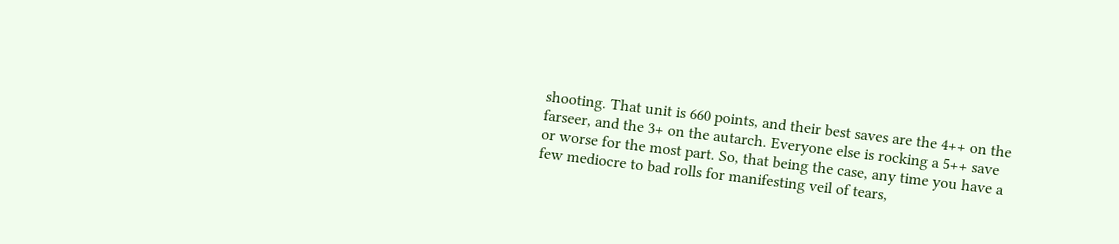shooting. That unit is 660 points, and their best saves are the 4++ on the farseer, and the 3+ on the autarch. Everyone else is rocking a 5++ save or worse for the most part. So, that being the case, any time you have a few mediocre to bad rolls for manifesting veil of tears,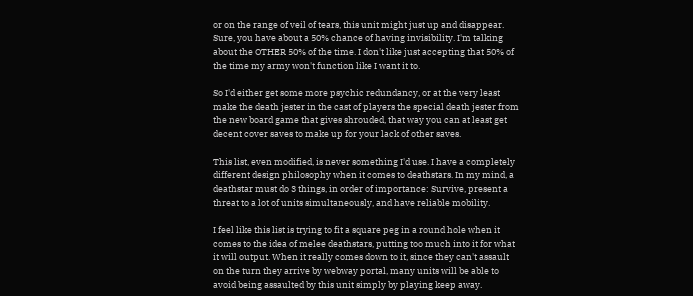or on the range of veil of tears, this unit might just up and disappear. Sure, you have about a 50% chance of having invisibility. I'm talking about the OTHER 50% of the time. I don't like just accepting that 50% of the time my army won't function like I want it to.

So I'd either get some more psychic redundancy, or at the very least make the death jester in the cast of players the special death jester from the new board game that gives shrouded, that way you can at least get decent cover saves to make up for your lack of other saves.

This list, even modified, is never something I'd use. I have a completely different design philosophy when it comes to deathstars. In my mind, a deathstar must do 3 things, in order of importance: Survive, present a threat to a lot of units simultaneously, and have reliable mobility.

I feel like this list is trying to fit a square peg in a round hole when it comes to the idea of melee deathstars, putting too much into it for what it will output. When it really comes down to it, since they can't assault on the turn they arrive by webway portal, many units will be able to avoid being assaulted by this unit simply by playing keep away.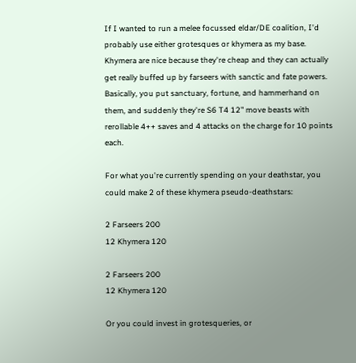If I wanted to run a melee focussed eldar/DE coalition, I'd probably use either grotesques or khymera as my base. Khymera are nice because they're cheap and they can actually get really buffed up by farseers with sanctic and fate powers. Basically, you put sanctuary, fortune, and hammerhand on them, and suddenly they're S6 T4 12" move beasts with rerollable 4++ saves and 4 attacks on the charge for 10 points each.

For what you're currently spending on your deathstar, you could make 2 of these khymera pseudo-deathstars:

2 Farseers 200
12 Khymera 120

2 Farseers 200
12 Khymera 120

Or you could invest in grotesqueries, or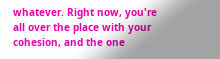whatever. Right now, you're all over the place with your cohesion, and the one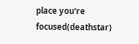place you're focused(deathstar)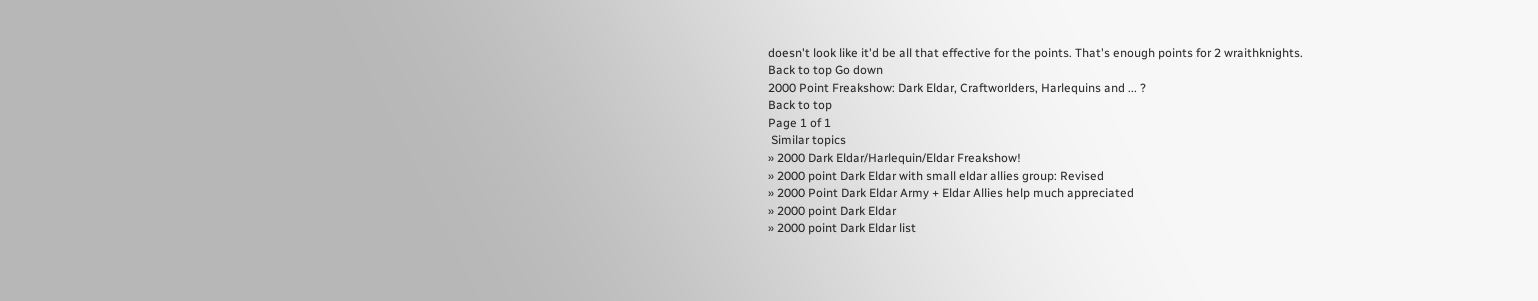doesn't look like it'd be all that effective for the points. That's enough points for 2 wraithknights.
Back to top Go down
2000 Point Freakshow: Dark Eldar, Craftworlders, Harlequins and ... ?
Back to top
Page 1 of 1
 Similar topics
» 2000 Dark Eldar/Harlequin/Eldar Freakshow!
» 2000 point Dark Eldar with small eldar allies group: Revised
» 2000 Point Dark Eldar Army + Eldar Allies help much appreciated
» 2000 point Dark Eldar
» 2000 point Dark Eldar list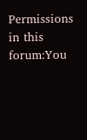Permissions in this forum:You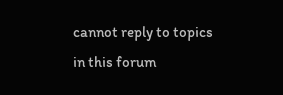cannot reply to topics in this forum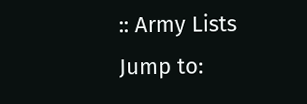:: Army Lists
Jump to: